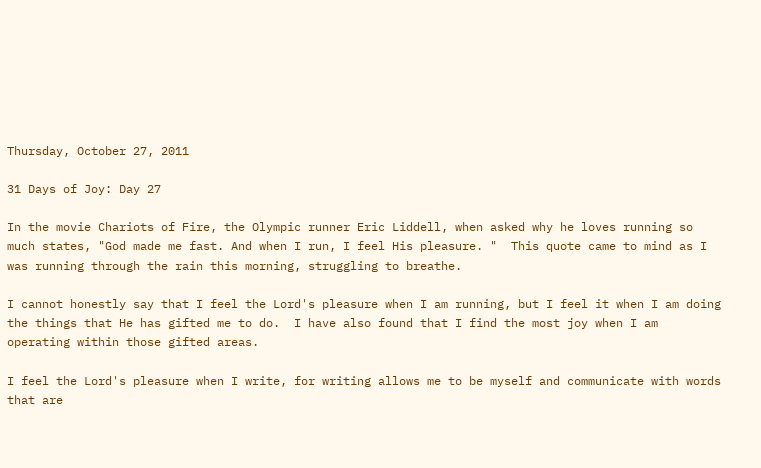Thursday, October 27, 2011

31 Days of Joy: Day 27

In the movie Chariots of Fire, the Olympic runner Eric Liddell, when asked why he loves running so much states, "God made me fast. And when I run, I feel His pleasure. "  This quote came to mind as I was running through the rain this morning, struggling to breathe.

I cannot honestly say that I feel the Lord's pleasure when I am running, but I feel it when I am doing the things that He has gifted me to do.  I have also found that I find the most joy when I am operating within those gifted areas.

I feel the Lord's pleasure when I write, for writing allows me to be myself and communicate with words that are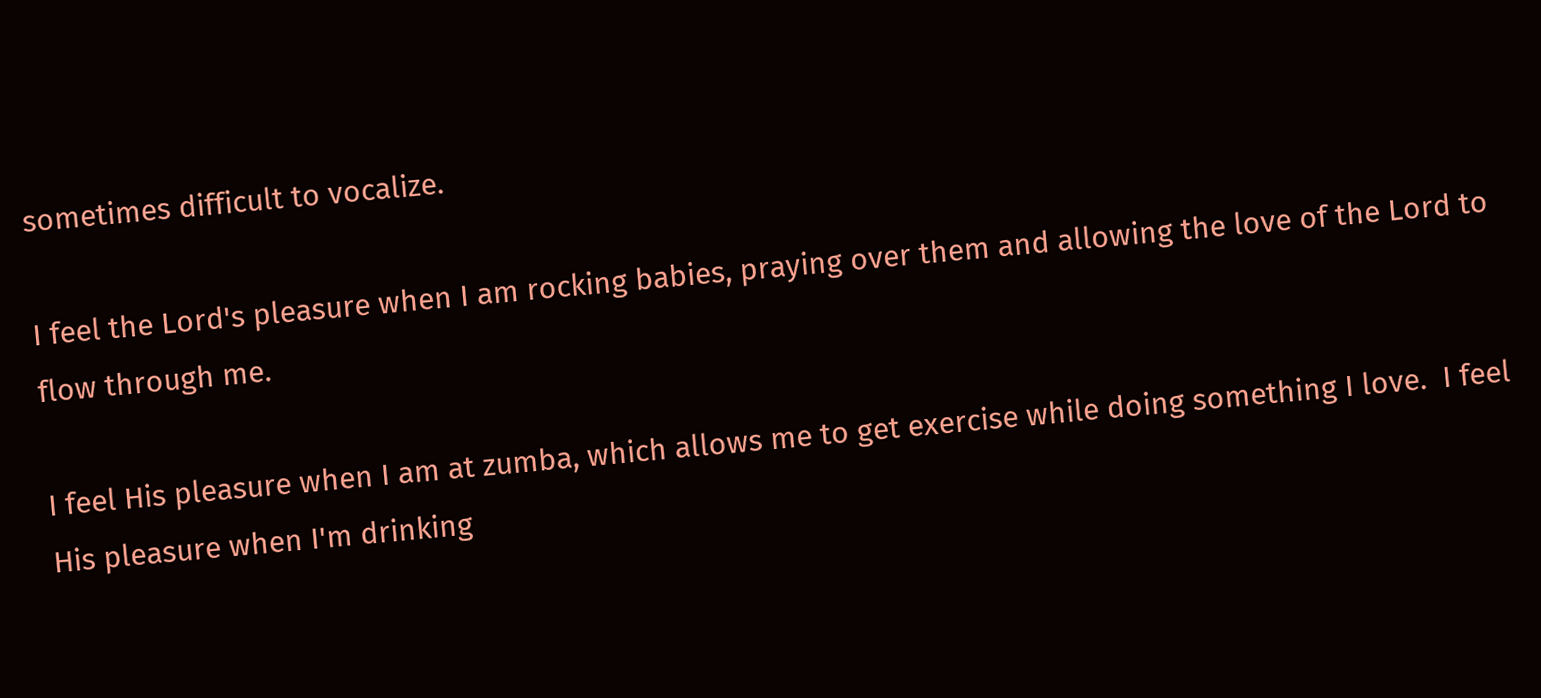sometimes difficult to vocalize.

I feel the Lord's pleasure when I am rocking babies, praying over them and allowing the love of the Lord to flow through me.

I feel His pleasure when I am at zumba, which allows me to get exercise while doing something I love.  I feel His pleasure when I'm drinking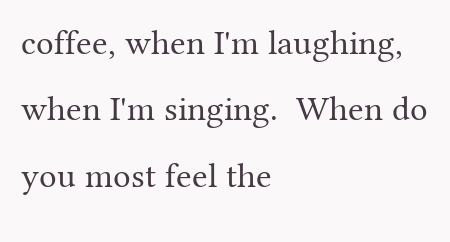coffee, when I'm laughing, when I'm singing.  When do you most feel the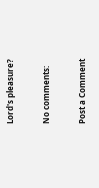Lord's pleasure?

No comments:

Post a Comment